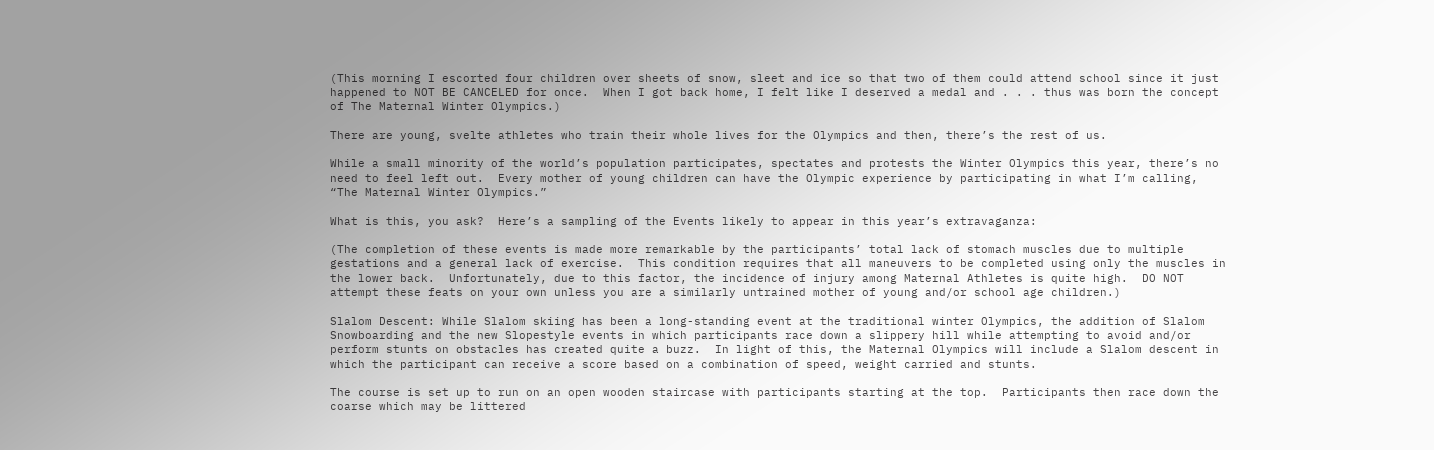(This morning I escorted four children over sheets of snow, sleet and ice so that two of them could attend school since it just happened to NOT BE CANCELED for once.  When I got back home, I felt like I deserved a medal and . . . thus was born the concept of The Maternal Winter Olympics.)

There are young, svelte athletes who train their whole lives for the Olympics and then, there’s the rest of us.

While a small minority of the world’s population participates, spectates and protests the Winter Olympics this year, there’s no need to feel left out.  Every mother of young children can have the Olympic experience by participating in what I’m calling, “The Maternal Winter Olympics.”

What is this, you ask?  Here’s a sampling of the Events likely to appear in this year’s extravaganza:

(The completion of these events is made more remarkable by the participants’ total lack of stomach muscles due to multiple gestations and a general lack of exercise.  This condition requires that all maneuvers to be completed using only the muscles in the lower back.  Unfortunately, due to this factor, the incidence of injury among Maternal Athletes is quite high.  DO NOT attempt these feats on your own unless you are a similarly untrained mother of young and/or school age children.)

Slalom Descent: While Slalom skiing has been a long-standing event at the traditional winter Olympics, the addition of Slalom Snowboarding and the new Slopestyle events in which participants race down a slippery hill while attempting to avoid and/or perform stunts on obstacles has created quite a buzz.  In light of this, the Maternal Olympics will include a Slalom descent in which the participant can receive a score based on a combination of speed, weight carried and stunts.

The course is set up to run on an open wooden staircase with participants starting at the top.  Participants then race down the coarse which may be littered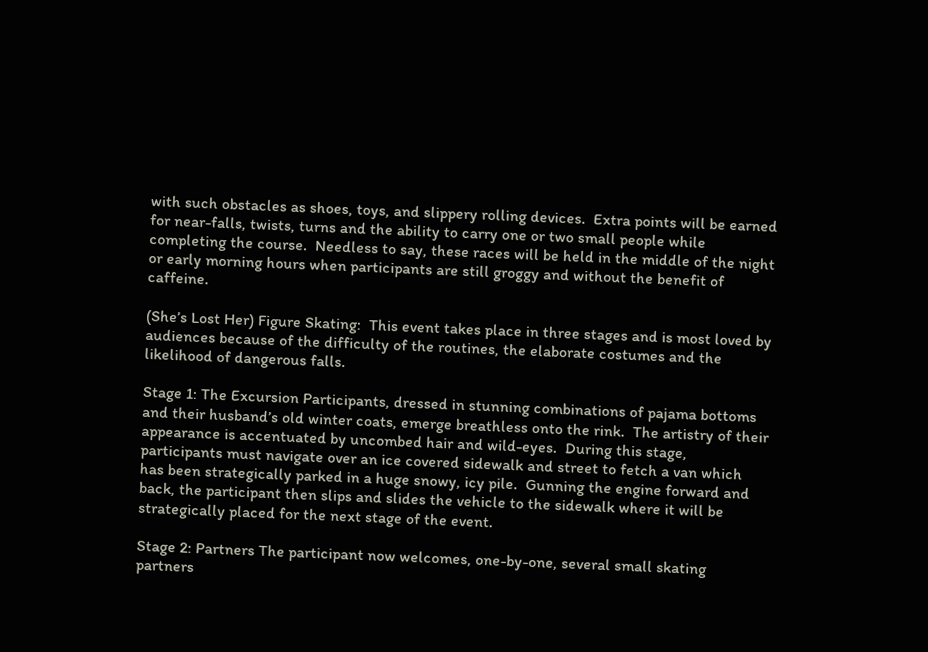with such obstacles as shoes, toys, and slippery rolling devices.  Extra points will be earned for near-falls, twists, turns and the ability to carry one or two small people while completing the course.  Needless to say, these races will be held in the middle of the night or early morning hours when participants are still groggy and without the benefit of caffeine.

(She’s Lost Her) Figure Skating:  This event takes place in three stages and is most loved by audiences because of the difficulty of the routines, the elaborate costumes and the likelihood of dangerous falls.

Stage 1: The Excursion Participants, dressed in stunning combinations of pajama bottoms and their husband’s old winter coats, emerge breathless onto the rink.  The artistry of their appearance is accentuated by uncombed hair and wild-eyes.  During this stage, participants must navigate over an ice covered sidewalk and street to fetch a van which has been strategically parked in a huge snowy, icy pile.  Gunning the engine forward and back, the participant then slips and slides the vehicle to the sidewalk where it will be strategically placed for the next stage of the event.

Stage 2: Partners The participant now welcomes, one-by-one, several small skating partners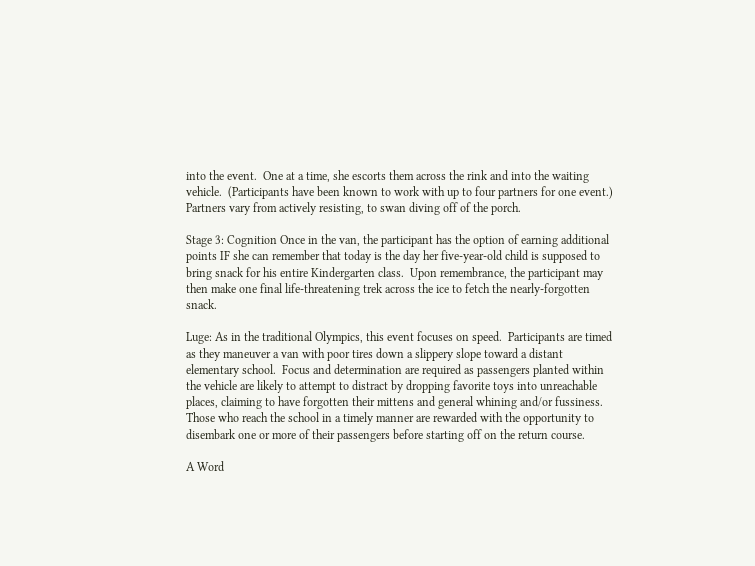into the event.  One at a time, she escorts them across the rink and into the waiting vehicle.  (Participants have been known to work with up to four partners for one event.)  Partners vary from actively resisting, to swan diving off of the porch.

Stage 3: Cognition Once in the van, the participant has the option of earning additional points IF she can remember that today is the day her five-year-old child is supposed to bring snack for his entire Kindergarten class.  Upon remembrance, the participant may then make one final life-threatening trek across the ice to fetch the nearly-forgotten snack.

Luge: As in the traditional Olympics, this event focuses on speed.  Participants are timed as they maneuver a van with poor tires down a slippery slope toward a distant elementary school.  Focus and determination are required as passengers planted within the vehicle are likely to attempt to distract by dropping favorite toys into unreachable places, claiming to have forgotten their mittens and general whining and/or fussiness.  Those who reach the school in a timely manner are rewarded with the opportunity to disembark one or more of their passengers before starting off on the return course.

A Word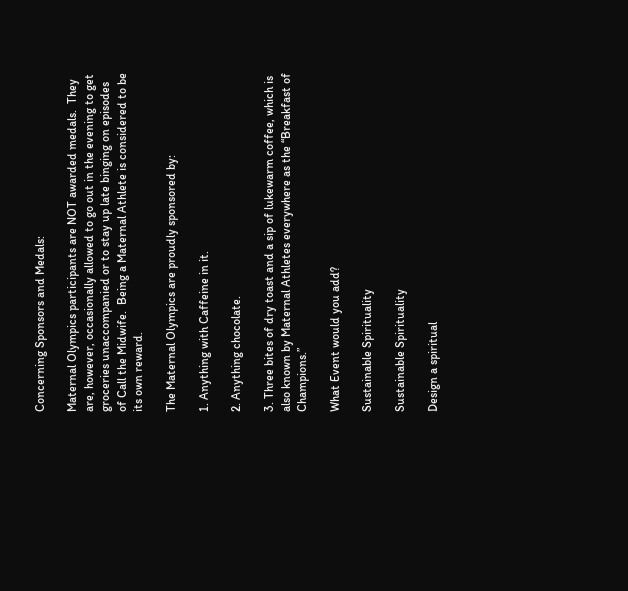Concerning Sponsors and Medals:

Maternal Olympics participants are NOT awarded medals.  They are, however, occasionally allowed to go out in the evening to get groceries unaccompanied or to stay up late binging on episodes of Call the Midwife.  Being a Maternal Athlete is considered to be its own reward.

The Maternal Olympics are proudly sponsored by:

1. Anything with Caffeine in it.

2. Anything chocolate.

3. Three bites of dry toast and a sip of lukewarm coffee, which is also known by Maternal Athletes everywhere as the “Breakfast of Champions.”

What Event would you add?

Sustainable Spirituality

Sustainable Spirituality

Design a spiritual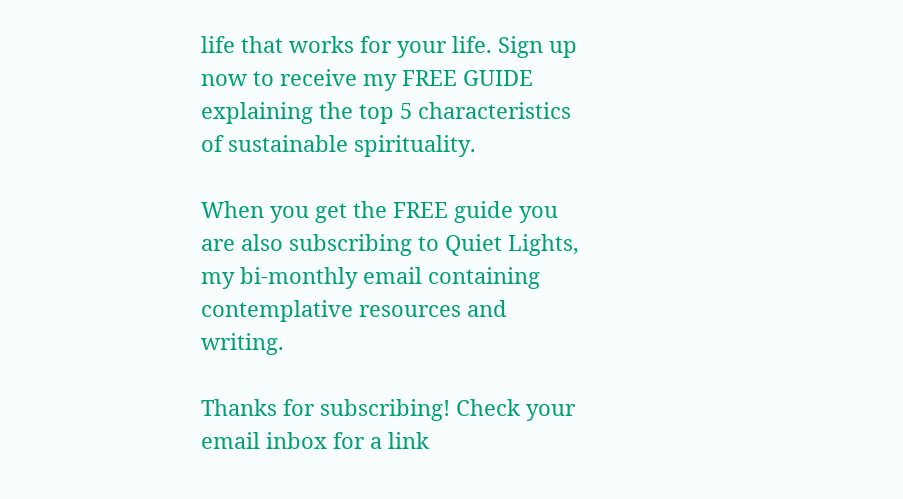life that works for your life. Sign up now to receive my FREE GUIDE explaining the top 5 characteristics of sustainable spirituality.

When you get the FREE guide you are also subscribing to Quiet Lights, my bi-monthly email containing contemplative resources and writing.

Thanks for subscribing! Check your email inbox for a link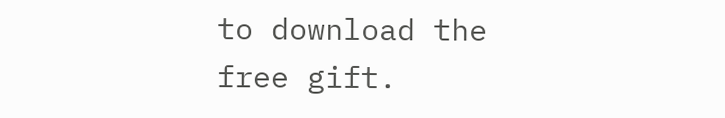to download the free gift.